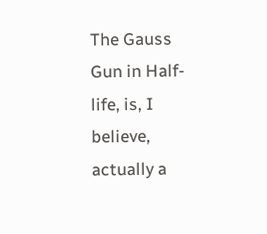The Gauss Gun in Half-life, is, I believe, actually a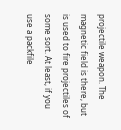projectile weapon. The magnetic field is there, but is used to fire projectiles of some sort. At least, if you use a packfile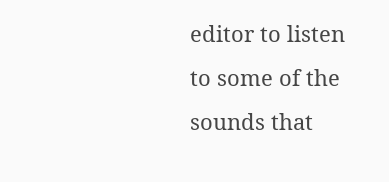editor to listen to some of the sounds that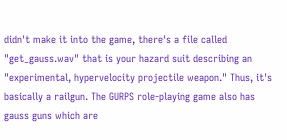didn't make it into the game, there's a file called "get_gauss.wav" that is your hazard suit describing an "experimental, hypervelocity projectile weapon." Thus, it's basically a railgun. The GURPS role-playing game also has gauss guns which are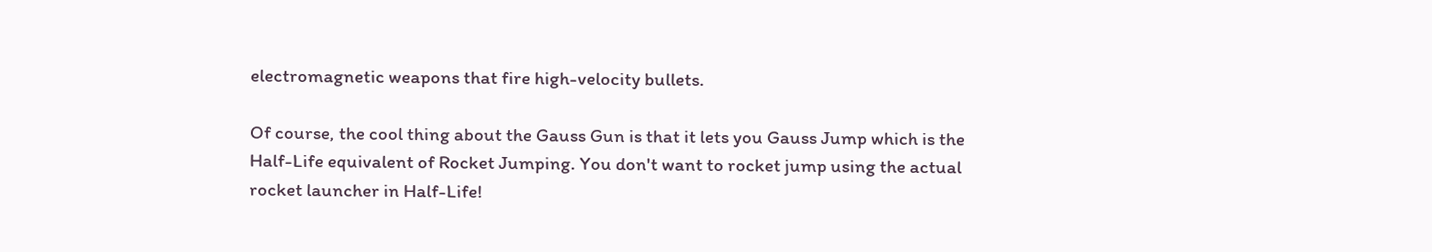electromagnetic weapons that fire high-velocity bullets.

Of course, the cool thing about the Gauss Gun is that it lets you Gauss Jump which is the Half-Life equivalent of Rocket Jumping. You don't want to rocket jump using the actual rocket launcher in Half-Life!